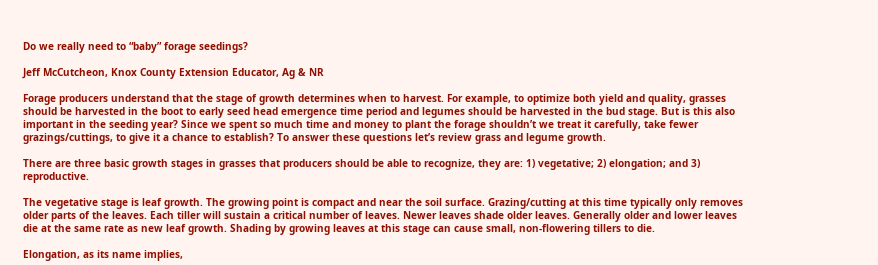Do we really need to “baby” forage seedings?

Jeff McCutcheon, Knox County Extension Educator, Ag & NR

Forage producers understand that the stage of growth determines when to harvest. For example, to optimize both yield and quality, grasses should be harvested in the boot to early seed head emergence time period and legumes should be harvested in the bud stage. But is this also important in the seeding year? Since we spent so much time and money to plant the forage shouldn’t we treat it carefully, take fewer grazings/cuttings, to give it a chance to establish? To answer these questions let’s review grass and legume growth.

There are three basic growth stages in grasses that producers should be able to recognize, they are: 1) vegetative; 2) elongation; and 3) reproductive.

The vegetative stage is leaf growth. The growing point is compact and near the soil surface. Grazing/cutting at this time typically only removes older parts of the leaves. Each tiller will sustain a critical number of leaves. Newer leaves shade older leaves. Generally older and lower leaves die at the same rate as new leaf growth. Shading by growing leaves at this stage can cause small, non-flowering tillers to die.

Elongation, as its name implies,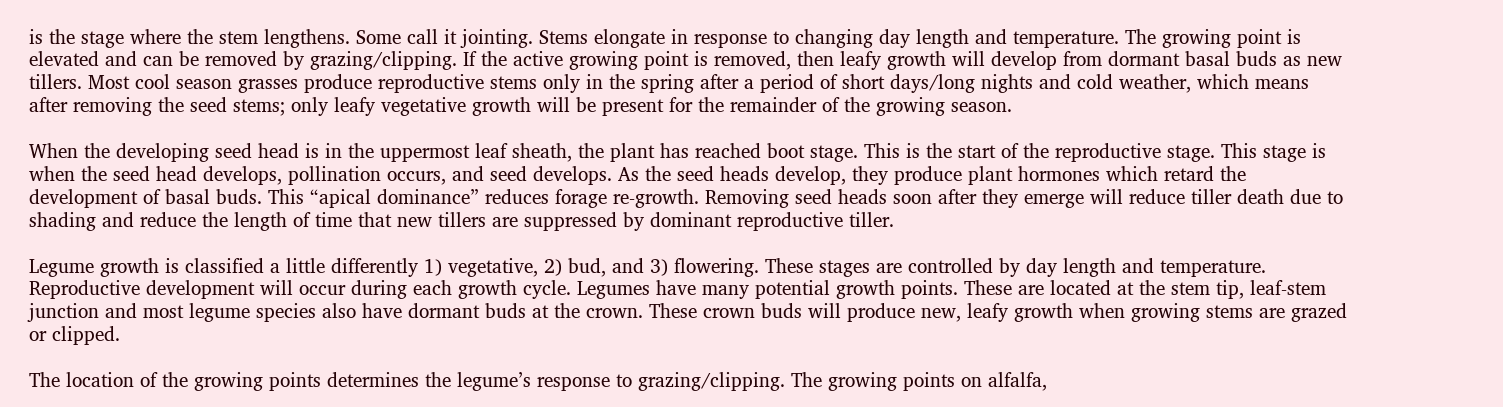is the stage where the stem lengthens. Some call it jointing. Stems elongate in response to changing day length and temperature. The growing point is elevated and can be removed by grazing/clipping. If the active growing point is removed, then leafy growth will develop from dormant basal buds as new tillers. Most cool season grasses produce reproductive stems only in the spring after a period of short days/long nights and cold weather, which means after removing the seed stems; only leafy vegetative growth will be present for the remainder of the growing season.

When the developing seed head is in the uppermost leaf sheath, the plant has reached boot stage. This is the start of the reproductive stage. This stage is when the seed head develops, pollination occurs, and seed develops. As the seed heads develop, they produce plant hormones which retard the development of basal buds. This “apical dominance” reduces forage re-growth. Removing seed heads soon after they emerge will reduce tiller death due to shading and reduce the length of time that new tillers are suppressed by dominant reproductive tiller.

Legume growth is classified a little differently 1) vegetative, 2) bud, and 3) flowering. These stages are controlled by day length and temperature. Reproductive development will occur during each growth cycle. Legumes have many potential growth points. These are located at the stem tip, leaf-stem junction and most legume species also have dormant buds at the crown. These crown buds will produce new, leafy growth when growing stems are grazed or clipped.

The location of the growing points determines the legume’s response to grazing/clipping. The growing points on alfalfa,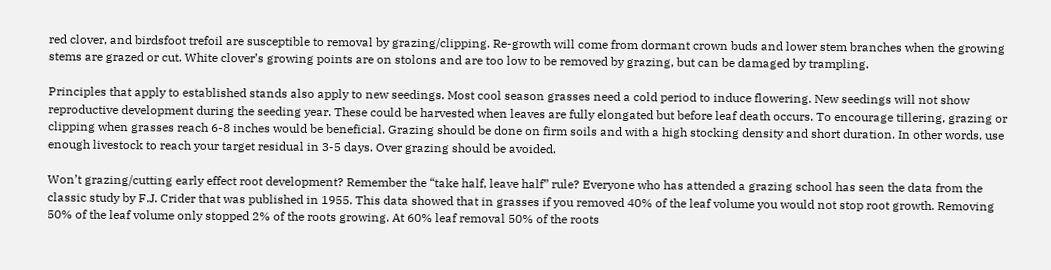red clover, and birdsfoot trefoil are susceptible to removal by grazing/clipping. Re-growth will come from dormant crown buds and lower stem branches when the growing stems are grazed or cut. White clover’s growing points are on stolons and are too low to be removed by grazing, but can be damaged by trampling.

Principles that apply to established stands also apply to new seedings. Most cool season grasses need a cold period to induce flowering. New seedings will not show reproductive development during the seeding year. These could be harvested when leaves are fully elongated but before leaf death occurs. To encourage tillering, grazing or clipping when grasses reach 6-8 inches would be beneficial. Grazing should be done on firm soils and with a high stocking density and short duration. In other words, use enough livestock to reach your target residual in 3-5 days. Over grazing should be avoided.

Won’t grazing/cutting early effect root development? Remember the “take half, leave half” rule? Everyone who has attended a grazing school has seen the data from the classic study by F.J. Crider that was published in 1955. This data showed that in grasses if you removed 40% of the leaf volume you would not stop root growth. Removing 50% of the leaf volume only stopped 2% of the roots growing. At 60% leaf removal 50% of the roots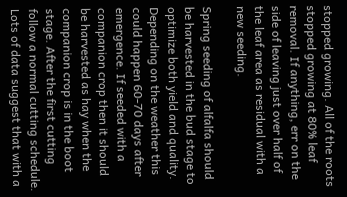stopped growing. All of the roots stopped growing at 80% leaf removal. If anything, err on the side of leaving just over half of the leaf area as residual with a new seeding.

Spring seeding of alfalfa should be harvested in the bud stage to optimize both yield and quality. Depending on the weather this could happen 60-70 days after emergence. If seeded with a companion crop then it should be harvested as hay when the companion crop is in the boot stage. After the first cutting follow a normal cutting schedule. Lots of data suggest that with a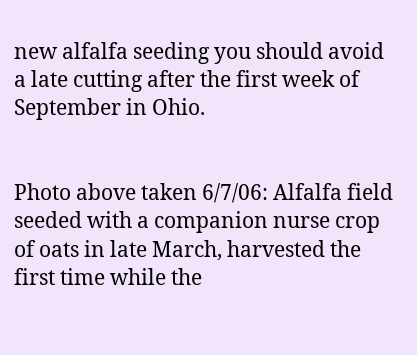new alfalfa seeding you should avoid a late cutting after the first week of September in Ohio.


Photo above taken 6/7/06: Alfalfa field seeded with a companion nurse crop of oats in late March, harvested the first time while the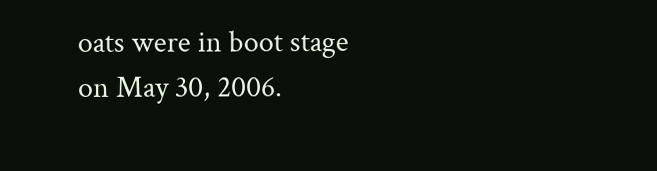oats were in boot stage on May 30, 2006.